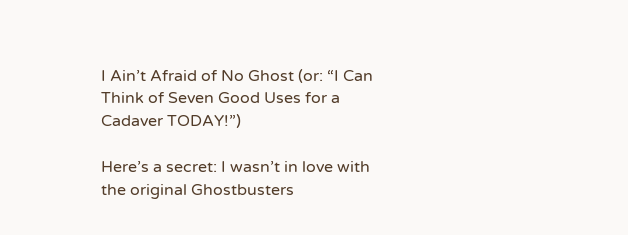I Ain’t Afraid of No Ghost (or: “I Can Think of Seven Good Uses for a Cadaver TODAY!”)

Here’s a secret: I wasn’t in love with the original Ghostbusters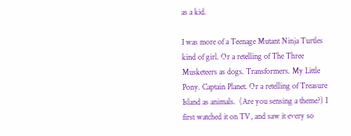as a kid.

I was more of a Teenage Mutant Ninja Turtles kind of girl. Or a retelling of The Three Musketeers as dogs. Transformers. My Little Pony. Captain Planet. Or a retelling of Treasure Island as animals.  (Are you sensing a theme?) I first watched it on TV, and saw it every so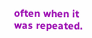often when it was repeated.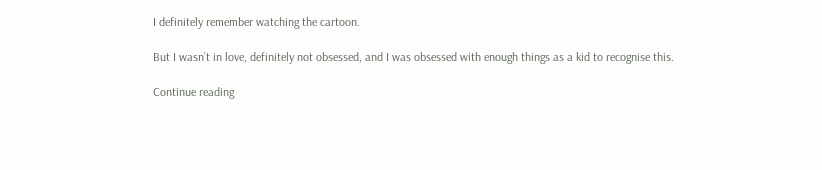I definitely remember watching the cartoon.

But I wasn’t in love, definitely not obsessed, and I was obsessed with enough things as a kid to recognise this.

Continue reading